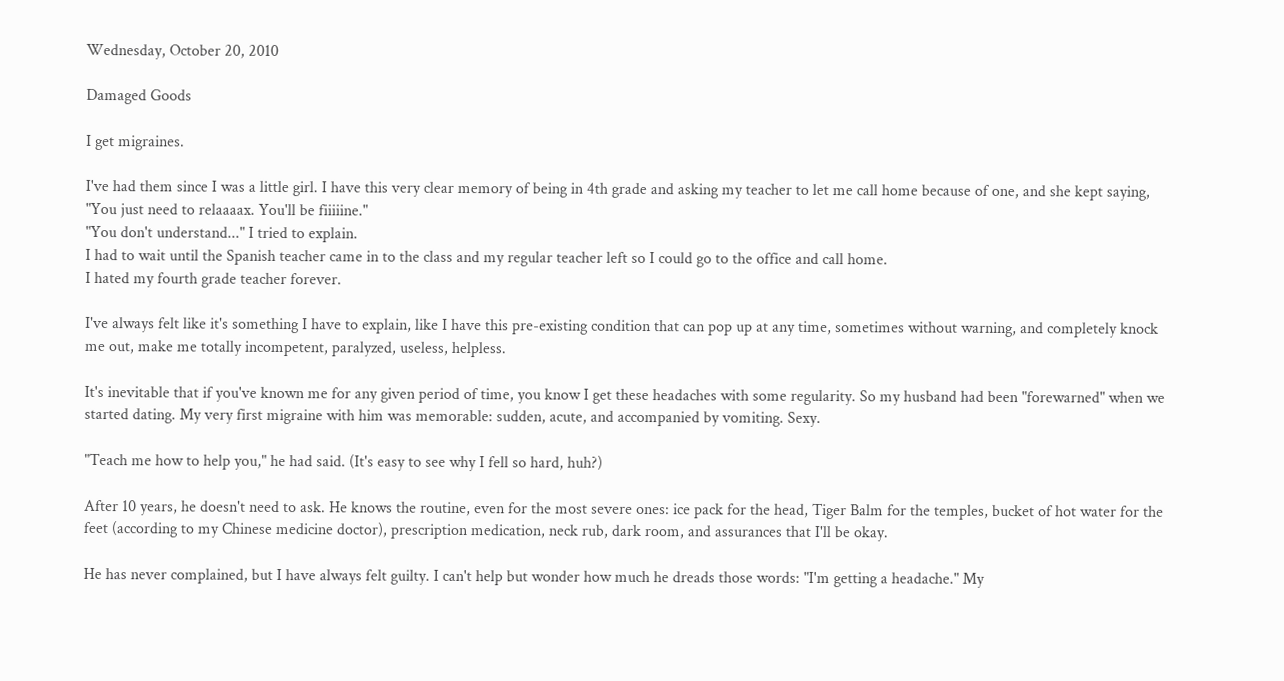Wednesday, October 20, 2010

Damaged Goods

I get migraines.

I've had them since I was a little girl. I have this very clear memory of being in 4th grade and asking my teacher to let me call home because of one, and she kept saying, "You just need to relaaaax. You'll be fiiiiine."
"You don't understand..." I tried to explain.
I had to wait until the Spanish teacher came in to the class and my regular teacher left so I could go to the office and call home.
I hated my fourth grade teacher forever.

I've always felt like it's something I have to explain, like I have this pre-existing condition that can pop up at any time, sometimes without warning, and completely knock me out, make me totally incompetent, paralyzed, useless, helpless.

It's inevitable that if you've known me for any given period of time, you know I get these headaches with some regularity. So my husband had been "forewarned" when we started dating. My very first migraine with him was memorable: sudden, acute, and accompanied by vomiting. Sexy.

"Teach me how to help you," he had said. (It's easy to see why I fell so hard, huh?)

After 10 years, he doesn't need to ask. He knows the routine, even for the most severe ones: ice pack for the head, Tiger Balm for the temples, bucket of hot water for the feet (according to my Chinese medicine doctor), prescription medication, neck rub, dark room, and assurances that I'll be okay.

He has never complained, but I have always felt guilty. I can't help but wonder how much he dreads those words: "I'm getting a headache." My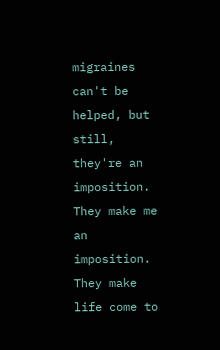migraines can't be helped, but still, they're an imposition. They make me an imposition. They make life come to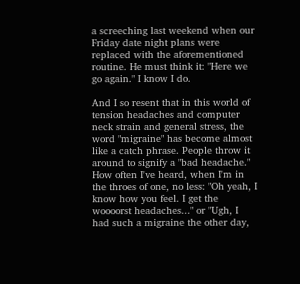a screeching last weekend when our Friday date night plans were replaced with the aforementioned routine. He must think it: "Here we go again." I know I do.

And I so resent that in this world of tension headaches and computer neck strain and general stress, the word "migraine" has become almost like a catch phrase. People throw it around to signify a "bad headache." How often I've heard, when I'm in the throes of one, no less: "Oh yeah, I know how you feel. I get the woooorst headaches..." or "Ugh, I had such a migraine the other day,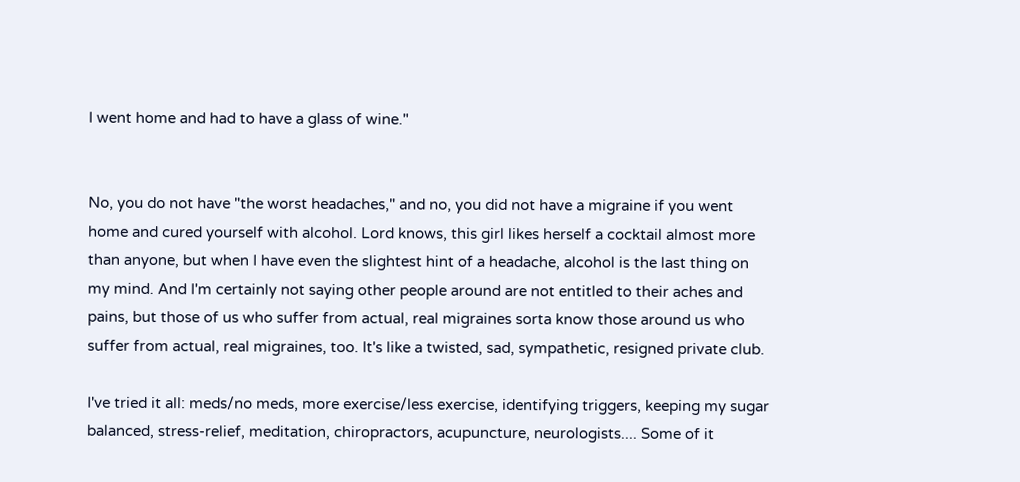I went home and had to have a glass of wine."


No, you do not have "the worst headaches," and no, you did not have a migraine if you went home and cured yourself with alcohol. Lord knows, this girl likes herself a cocktail almost more than anyone, but when I have even the slightest hint of a headache, alcohol is the last thing on my mind. And I'm certainly not saying other people around are not entitled to their aches and pains, but those of us who suffer from actual, real migraines sorta know those around us who suffer from actual, real migraines, too. It's like a twisted, sad, sympathetic, resigned private club.

I've tried it all: meds/no meds, more exercise/less exercise, identifying triggers, keeping my sugar balanced, stress-relief, meditation, chiropractors, acupuncture, neurologists.... Some of it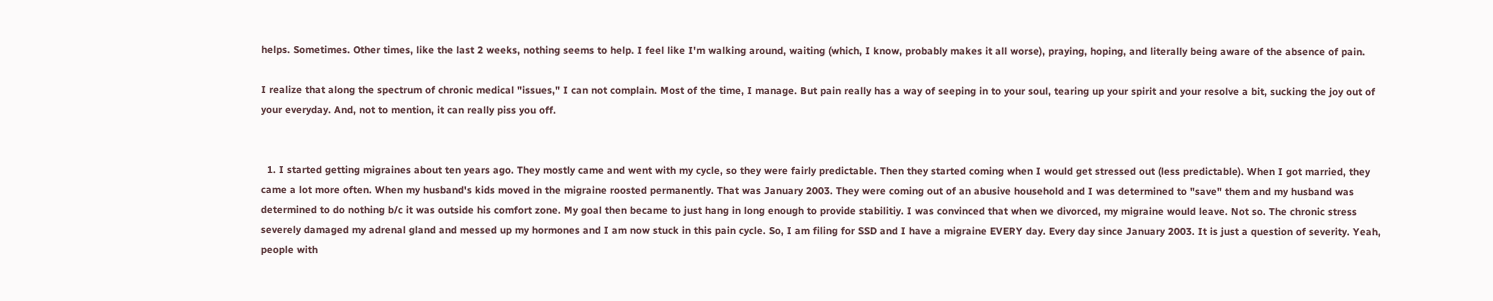helps. Sometimes. Other times, like the last 2 weeks, nothing seems to help. I feel like I'm walking around, waiting (which, I know, probably makes it all worse), praying, hoping, and literally being aware of the absence of pain.

I realize that along the spectrum of chronic medical "issues," I can not complain. Most of the time, I manage. But pain really has a way of seeping in to your soul, tearing up your spirit and your resolve a bit, sucking the joy out of your everyday. And, not to mention, it can really piss you off.


  1. I started getting migraines about ten years ago. They mostly came and went with my cycle, so they were fairly predictable. Then they started coming when I would get stressed out (less predictable). When I got married, they came a lot more often. When my husband's kids moved in the migraine roosted permanently. That was January 2003. They were coming out of an abusive household and I was determined to "save" them and my husband was determined to do nothing b/c it was outside his comfort zone. My goal then became to just hang in long enough to provide stabilitiy. I was convinced that when we divorced, my migraine would leave. Not so. The chronic stress severely damaged my adrenal gland and messed up my hormones and I am now stuck in this pain cycle. So, I am filing for SSD and I have a migraine EVERY day. Every day since January 2003. It is just a question of severity. Yeah, people with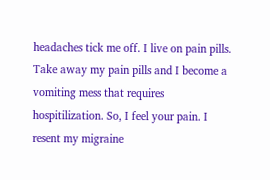headaches tick me off. I live on pain pills. Take away my pain pills and I become a vomiting mess that requires hospitilization. So, I feel your pain. I resent my migraine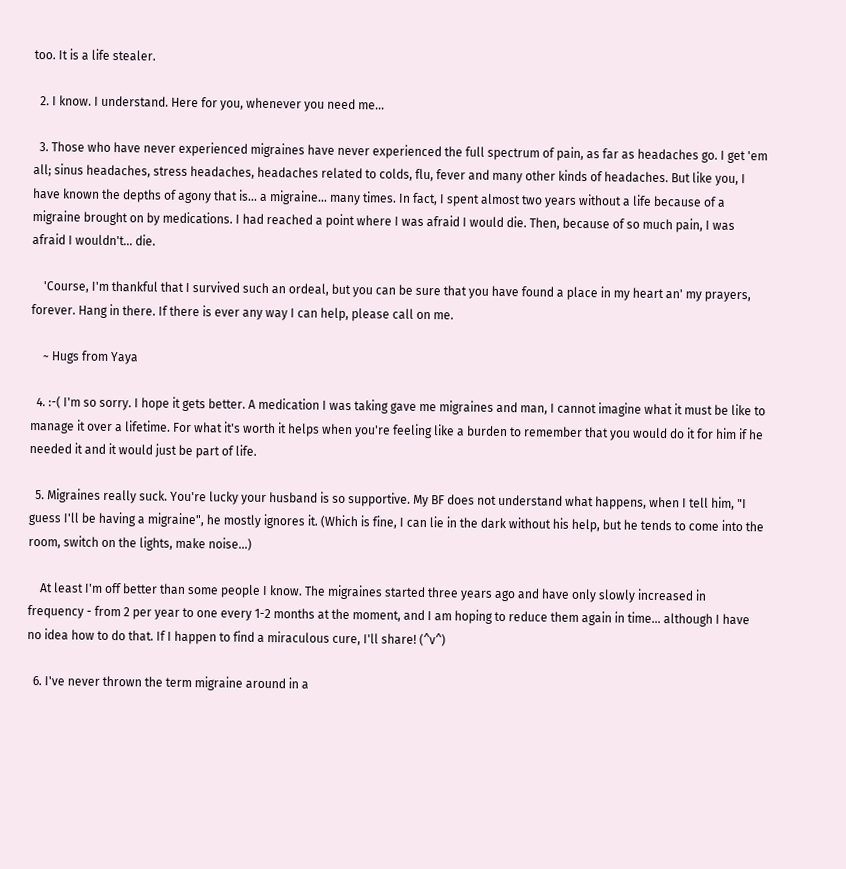too. It is a life stealer.

  2. I know. I understand. Here for you, whenever you need me...

  3. Those who have never experienced migraines have never experienced the full spectrum of pain, as far as headaches go. I get 'em all; sinus headaches, stress headaches, headaches related to colds, flu, fever and many other kinds of headaches. But like you, I have known the depths of agony that is... a migraine... many times. In fact, I spent almost two years without a life because of a migraine brought on by medications. I had reached a point where I was afraid I would die. Then, because of so much pain, I was afraid I wouldn't... die.

    'Course, I'm thankful that I survived such an ordeal, but you can be sure that you have found a place in my heart an' my prayers, forever. Hang in there. If there is ever any way I can help, please call on me.

    ~ Hugs from Yaya

  4. :-( I'm so sorry. I hope it gets better. A medication I was taking gave me migraines and man, I cannot imagine what it must be like to manage it over a lifetime. For what it's worth it helps when you're feeling like a burden to remember that you would do it for him if he needed it and it would just be part of life.

  5. Migraines really suck. You're lucky your husband is so supportive. My BF does not understand what happens, when I tell him, "I guess I'll be having a migraine", he mostly ignores it. (Which is fine, I can lie in the dark without his help, but he tends to come into the room, switch on the lights, make noise...)

    At least I'm off better than some people I know. The migraines started three years ago and have only slowly increased in frequency - from 2 per year to one every 1-2 months at the moment, and I am hoping to reduce them again in time... although I have no idea how to do that. If I happen to find a miraculous cure, I'll share! (^v^)

  6. I've never thrown the term migraine around in a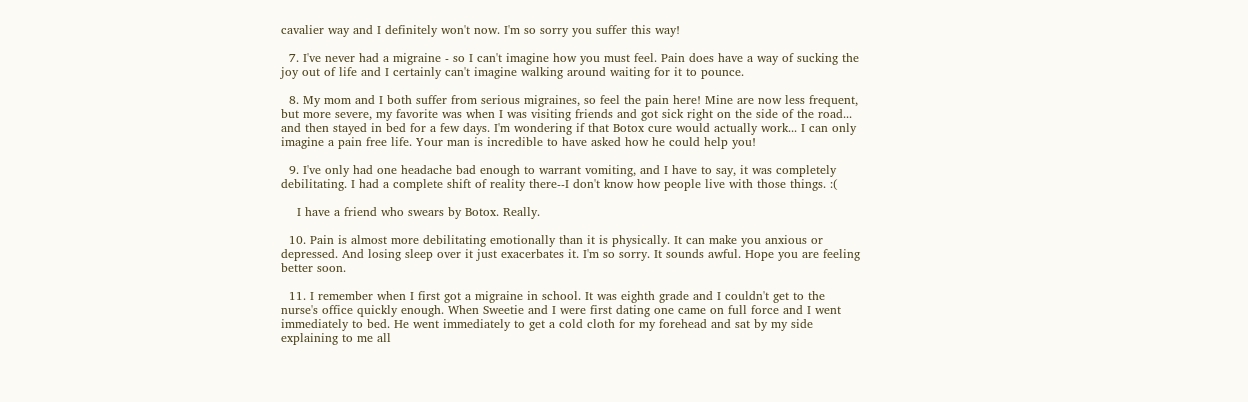cavalier way and I definitely won't now. I'm so sorry you suffer this way!

  7. I've never had a migraine - so I can't imagine how you must feel. Pain does have a way of sucking the joy out of life and I certainly can't imagine walking around waiting for it to pounce.

  8. My mom and I both suffer from serious migraines, so feel the pain here! Mine are now less frequent, but more severe, my favorite was when I was visiting friends and got sick right on the side of the road... and then stayed in bed for a few days. I'm wondering if that Botox cure would actually work... I can only imagine a pain free life. Your man is incredible to have asked how he could help you!

  9. I've only had one headache bad enough to warrant vomiting, and I have to say, it was completely debilitating. I had a complete shift of reality there--I don't know how people live with those things. :(

    I have a friend who swears by Botox. Really.

  10. Pain is almost more debilitating emotionally than it is physically. It can make you anxious or depressed. And losing sleep over it just exacerbates it. I'm so sorry. It sounds awful. Hope you are feeling better soon.

  11. I remember when I first got a migraine in school. It was eighth grade and I couldn't get to the nurse's office quickly enough. When Sweetie and I were first dating one came on full force and I went immediately to bed. He went immediately to get a cold cloth for my forehead and sat by my side explaining to me all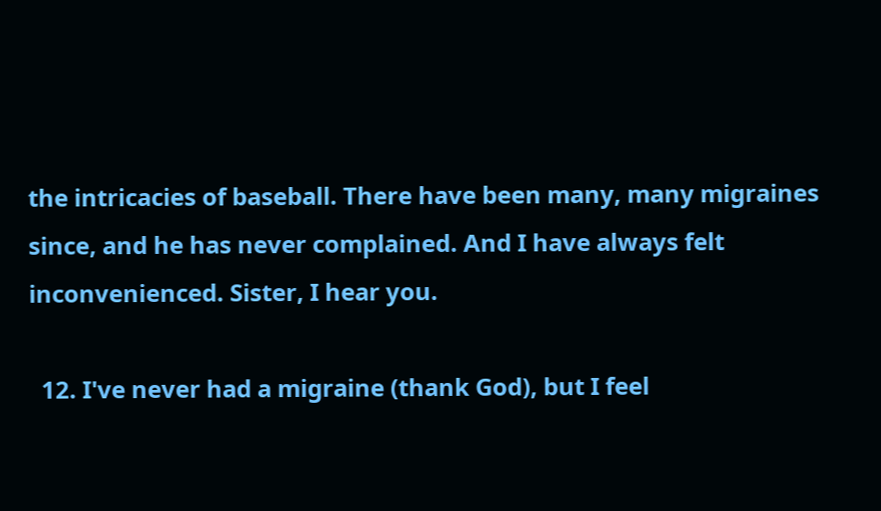the intricacies of baseball. There have been many, many migraines since, and he has never complained. And I have always felt inconvenienced. Sister, I hear you.

  12. I've never had a migraine (thank God), but I feel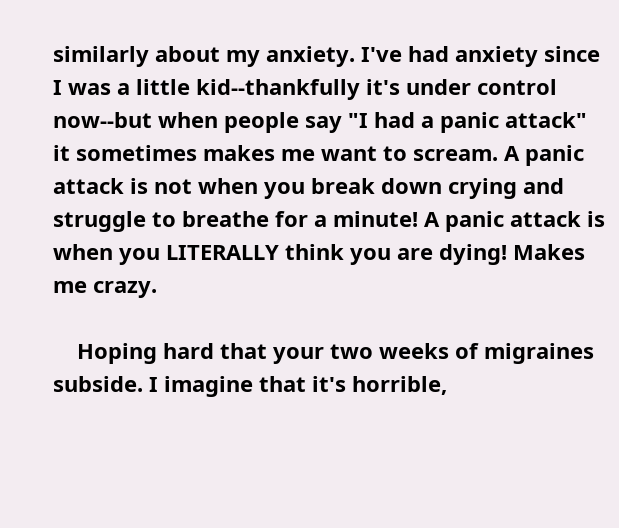similarly about my anxiety. I've had anxiety since I was a little kid--thankfully it's under control now--but when people say "I had a panic attack" it sometimes makes me want to scream. A panic attack is not when you break down crying and struggle to breathe for a minute! A panic attack is when you LITERALLY think you are dying! Makes me crazy.

    Hoping hard that your two weeks of migraines subside. I imagine that it's horrible,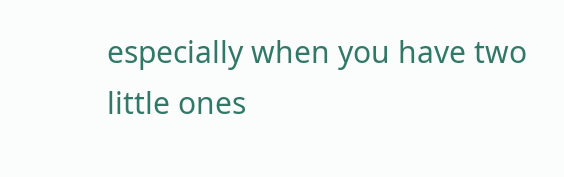especially when you have two little ones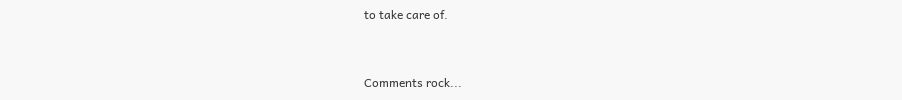to take care of.


Comments rock...